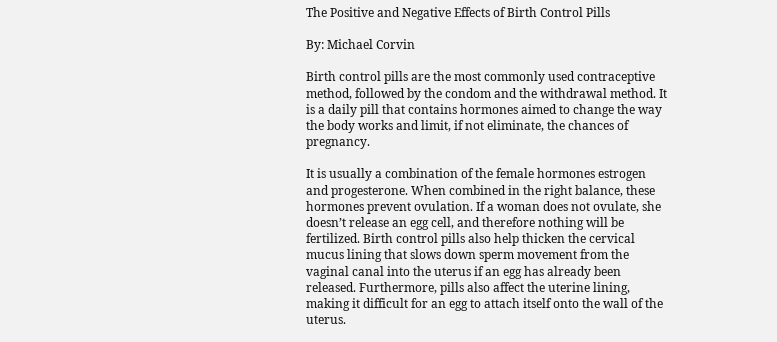The Positive and Negative Effects of Birth Control Pills

By: Michael Corvin

Birth control pills are the most commonly used contraceptive method, followed by the condom and the withdrawal method. It is a daily pill that contains hormones aimed to change the way the body works and limit, if not eliminate, the chances of pregnancy.

It is usually a combination of the female hormones estrogen and progesterone. When combined in the right balance, these hormones prevent ovulation. If a woman does not ovulate, she doesn’t release an egg cell, and therefore nothing will be fertilized. Birth control pills also help thicken the cervical mucus lining that slows down sperm movement from the vaginal canal into the uterus if an egg has already been released. Furthermore, pills also affect the uterine lining, making it difficult for an egg to attach itself onto the wall of the uterus.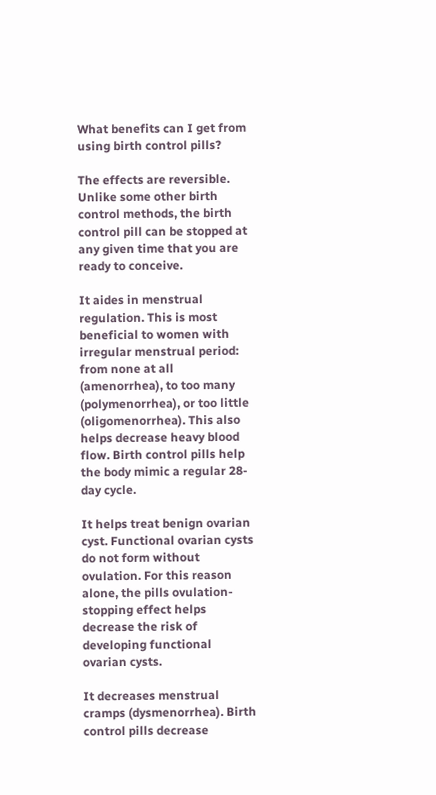What benefits can I get from using birth control pills?

The effects are reversible. Unlike some other birth control methods, the birth control pill can be stopped at any given time that you are ready to conceive.

It aides in menstrual regulation. This is most beneficial to women with irregular menstrual period: from none at all (amenorrhea), to too many (polymenorrhea), or too little (oligomenorrhea). This also helps decrease heavy blood flow. Birth control pills help the body mimic a regular 28-day cycle.

It helps treat benign ovarian cyst. Functional ovarian cysts do not form without ovulation. For this reason alone, the pills ovulation-stopping effect helps decrease the risk of developing functional ovarian cysts.

It decreases menstrual cramps (dysmenorrhea). Birth control pills decrease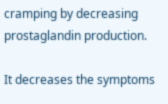cramping by decreasing prostaglandin production.

It decreases the symptoms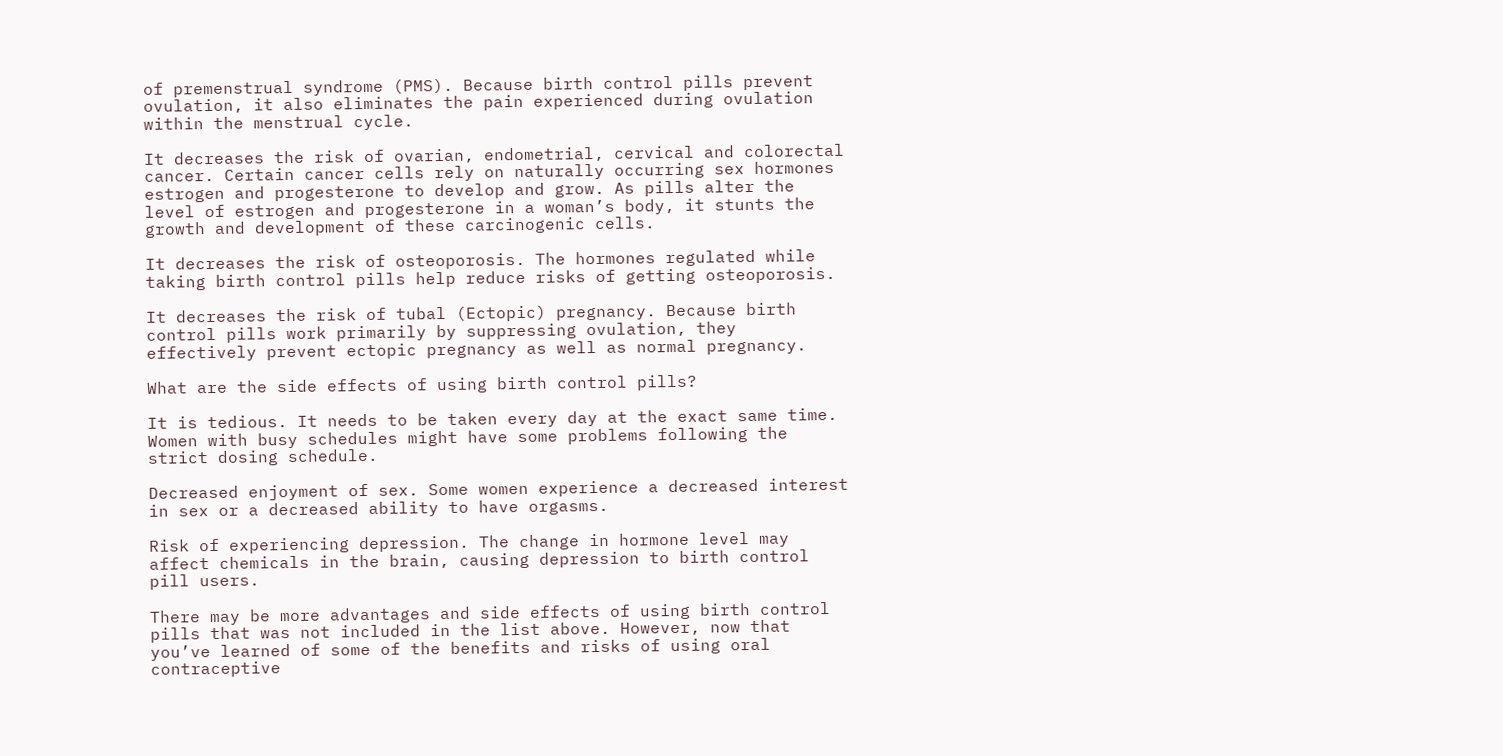of premenstrual syndrome (PMS). Because birth control pills prevent ovulation, it also eliminates the pain experienced during ovulation within the menstrual cycle.

It decreases the risk of ovarian, endometrial, cervical and colorectal cancer. Certain cancer cells rely on naturally occurring sex hormones estrogen and progesterone to develop and grow. As pills alter the level of estrogen and progesterone in a woman’s body, it stunts the growth and development of these carcinogenic cells.

It decreases the risk of osteoporosis. The hormones regulated while taking birth control pills help reduce risks of getting osteoporosis.

It decreases the risk of tubal (Ectopic) pregnancy. Because birth control pills work primarily by suppressing ovulation, they effectively prevent ectopic pregnancy as well as normal pregnancy.

What are the side effects of using birth control pills?

It is tedious. It needs to be taken every day at the exact same time. Women with busy schedules might have some problems following the strict dosing schedule.

Decreased enjoyment of sex. Some women experience a decreased interest in sex or a decreased ability to have orgasms.

Risk of experiencing depression. The change in hormone level may affect chemicals in the brain, causing depression to birth control pill users.

There may be more advantages and side effects of using birth control pills that was not included in the list above. However, now that you’ve learned of some of the benefits and risks of using oral contraceptive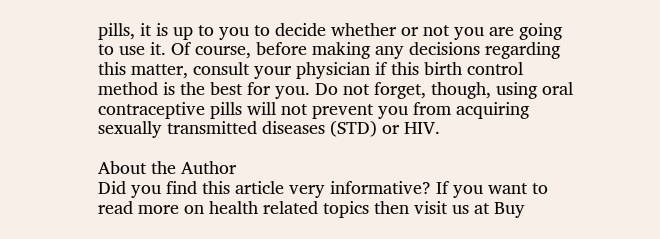pills, it is up to you to decide whether or not you are going to use it. Of course, before making any decisions regarding this matter, consult your physician if this birth control method is the best for you. Do not forget, though, using oral contraceptive pills will not prevent you from acquiring sexually transmitted diseases (STD) or HIV.

About the Author
Did you find this article very informative? If you want to read more on health related topics then visit us at Buy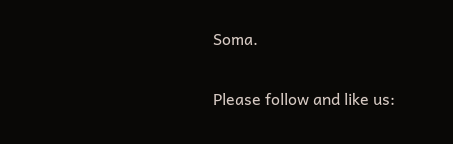Soma.

Please follow and like us: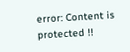error: Content is protected !!